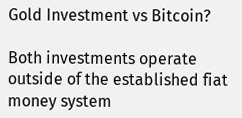Gold Investment vs Bitcoin?

Both investments operate outside of the established fiat money system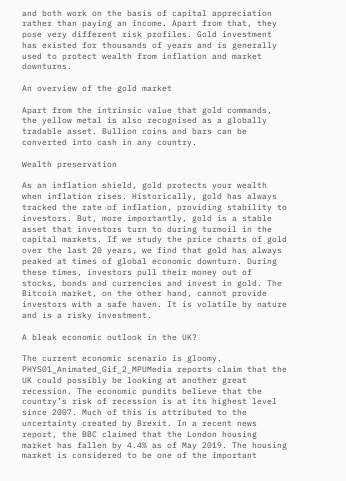and both work on the basis of capital appreciation rather than paying an income. Apart from that, they pose very different risk profiles. Gold investment has existed for thousands of years and is generally used to protect wealth from inflation and market downturns.

An overview of the gold market

Apart from the intrinsic value that gold commands, the yellow metal is also recognised as a globally tradable asset. Bullion coins and bars can be converted into cash in any country.

Wealth preservation

As an inflation shield, gold protects your wealth when inflation rises. Historically, gold has always tracked the rate of inflation, providing stability to investors. But, more importantly, gold is a stable asset that investors turn to during turmoil in the capital markets. If we study the price charts of gold over the last 20 years, we find that gold has always peaked at times of global economic downturn. During these times, investors pull their money out of stocks, bonds and currencies and invest in gold. The Bitcoin market, on the other hand, cannot provide investors with a safe haven. It is volatile by nature and is a risky investment.

A bleak economic outlook in the UK?

The current economic scenario is gloomy. PHYS01_Animated_Gif_2_MPUMedia reports claim that the UK could possibly be looking at another great recession. The economic pundits believe that the country’s risk of recession is at its highest level since 2007. Much of this is attributed to the uncertainty created by Brexit. In a recent news report, the BBC claimed that the London housing market has fallen by 4.4% as of May 2019. The housing market is considered to be one of the important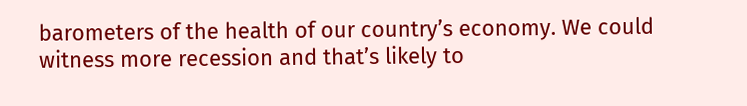barometers of the health of our country’s economy. We could witness more recession and that’s likely to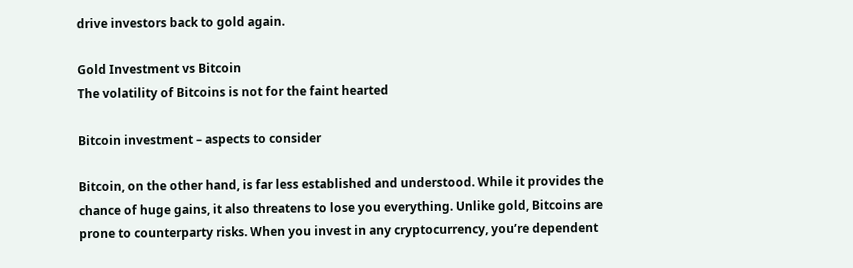drive investors back to gold again.

Gold Investment vs Bitcoin
The volatility of Bitcoins is not for the faint hearted

Bitcoin investment – aspects to consider

Bitcoin, on the other hand, is far less established and understood. While it provides the chance of huge gains, it also threatens to lose you everything. Unlike gold, Bitcoins are prone to counterparty risks. When you invest in any cryptocurrency, you’re dependent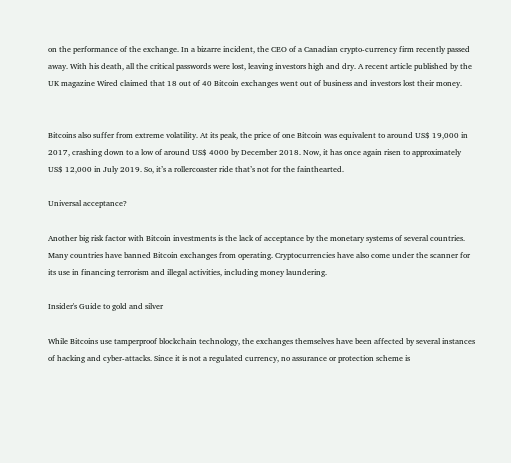on the performance of the exchange. In a bizarre incident, the CEO of a Canadian crypto-currency firm recently passed away. With his death, all the critical passwords were lost, leaving investors high and dry. A recent article published by the UK magazine Wired claimed that 18 out of 40 Bitcoin exchanges went out of business and investors lost their money.


Bitcoins also suffer from extreme volatility. At its peak, the price of one Bitcoin was equivalent to around US$ 19,000 in 2017, crashing down to a low of around US$ 4000 by December 2018. Now, it has once again risen to approximately US$ 12,000 in July 2019. So, it’s a rollercoaster ride that’s not for the fainthearted.

Universal acceptance?

Another big risk factor with Bitcoin investments is the lack of acceptance by the monetary systems of several countries. Many countries have banned Bitcoin exchanges from operating. Cryptocurrencies have also come under the scanner for its use in financing terrorism and illegal activities, including money laundering.

Insider's Guide to gold and silver

While Bitcoins use tamperproof blockchain technology, the exchanges themselves have been affected by several instances of hacking and cyber-attacks. Since it is not a regulated currency, no assurance or protection scheme is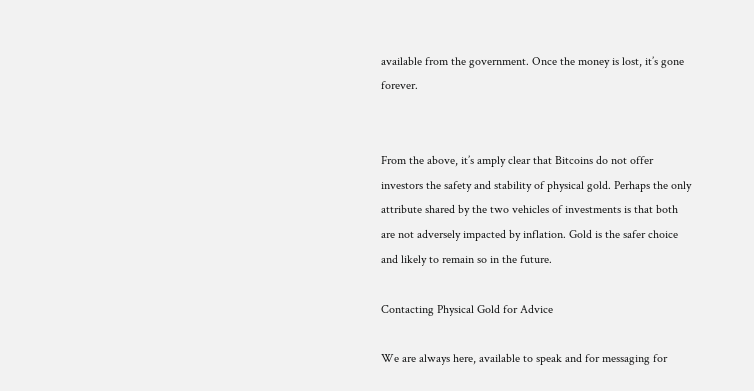available from the government. Once the money is lost, it’s gone forever.


From the above, it’s amply clear that Bitcoins do not offer investors the safety and stability of physical gold. Perhaps the only attribute shared by the two vehicles of investments is that both are not adversely impacted by inflation. Gold is the safer choice and likely to remain so in the future.

Contacting Physical Gold for Advice

We are always here, available to speak and for messaging for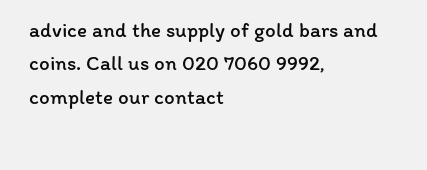advice and the supply of gold bars and coins. Call us on 020 7060 9992, complete our contact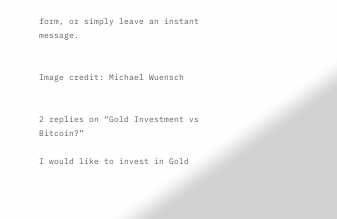form, or simply leave an instant message.


Image credit: Michael Wuensch


2 replies on “Gold Investment vs Bitcoin?”

I would like to invest in Gold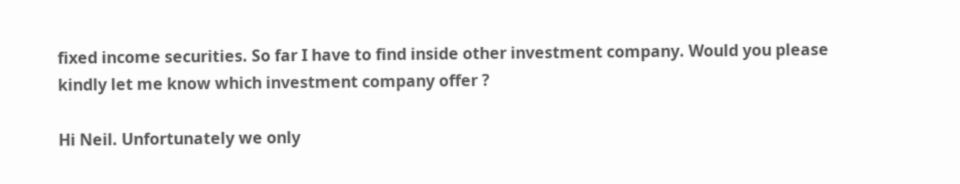fixed income securities. So far I have to find inside other investment company. Would you please kindly let me know which investment company offer ?

Hi Neil. Unfortunately we only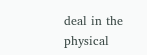deal in the physical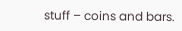stuff – coins and bars.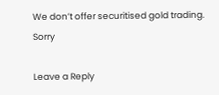We don’t offer securitised gold trading. Sorry

Leave a Reply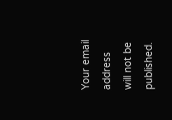Your email address will not be published.